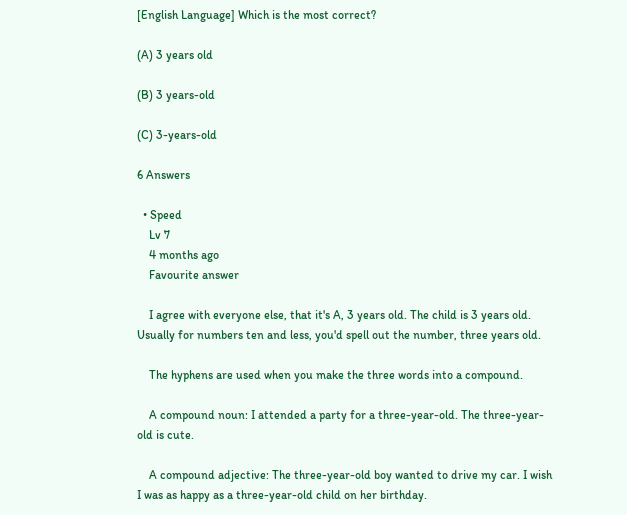[English Language] Which is the most correct?

(A) 3 years old

(B) 3 years-old

(C) 3-years-old

6 Answers

  • Speed
    Lv 7
    4 months ago
    Favourite answer

    I agree with everyone else, that it's A, 3 years old. The child is 3 years old. Usually for numbers ten and less, you'd spell out the number, three years old.

    The hyphens are used when you make the three words into a compound.

    A compound noun: I attended a party for a three-year-old. The three-year-old is cute.

    A compound adjective: The three-year-old boy wanted to drive my car. I wish I was as happy as a three-year-old child on her birthday.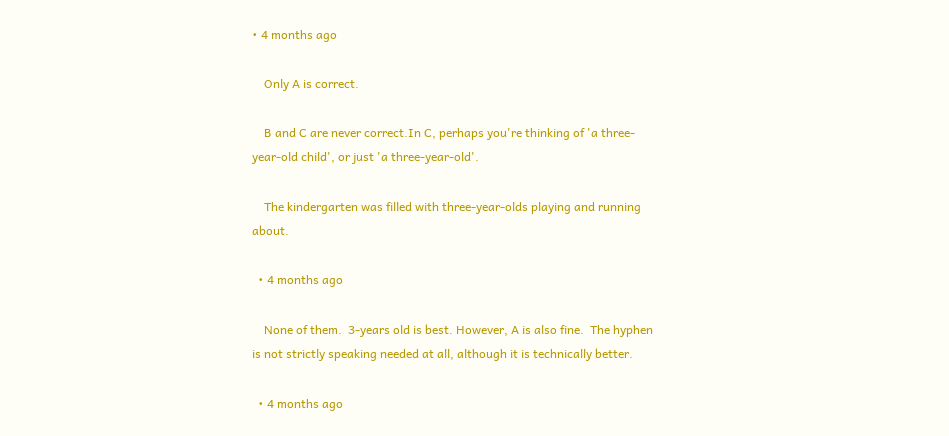• 4 months ago

    Only A is correct.

    B and C are never correct.In C, perhaps you're thinking of 'a three-year-old child', or just 'a three-year-old'.

    The kindergarten was filled with three-year-olds playing and running about.

  • 4 months ago

    None of them.  3-years old is best. However, A is also fine.  The hyphen is not strictly speaking needed at all, although it is technically better.

  • 4 months ago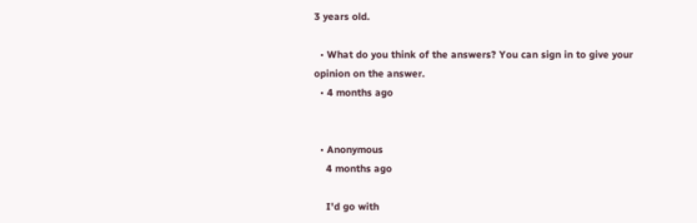3 years old.

  • What do you think of the answers? You can sign in to give your opinion on the answer.
  • 4 months ago


  • Anonymous
    4 months ago

    I'd go with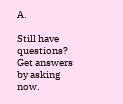A.

Still have questions? Get answers by asking now.